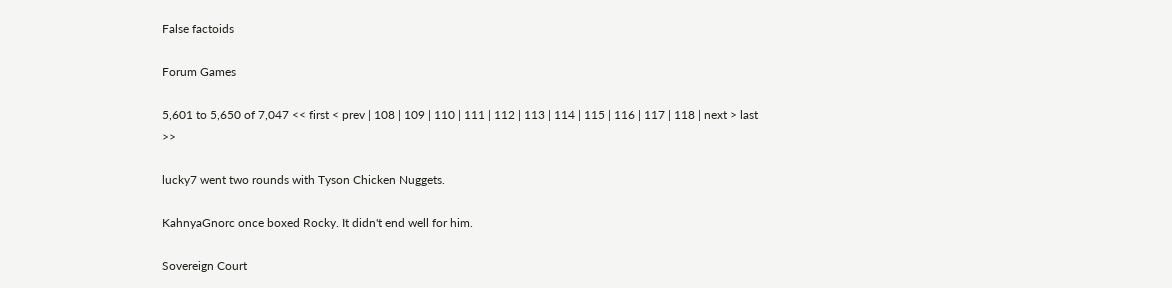False factoids

Forum Games

5,601 to 5,650 of 7,047 << first < prev | 108 | 109 | 110 | 111 | 112 | 113 | 114 | 115 | 116 | 117 | 118 | next > last >>

lucky7 went two rounds with Tyson Chicken Nuggets.

KahnyaGnorc once boxed Rocky. It didn't end well for him.

Sovereign Court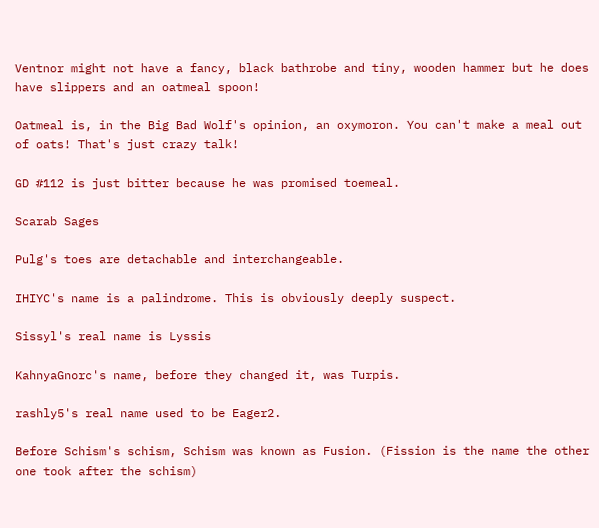Ventnor might not have a fancy, black bathrobe and tiny, wooden hammer but he does have slippers and an oatmeal spoon!

Oatmeal is, in the Big Bad Wolf's opinion, an oxymoron. You can't make a meal out of oats! That's just crazy talk!

GD #112 is just bitter because he was promised toemeal.

Scarab Sages

Pulg's toes are detachable and interchangeable.

IHIYC's name is a palindrome. This is obviously deeply suspect.

Sissyl's real name is Lyssis

KahnyaGnorc's name, before they changed it, was Turpis.

rashly5's real name used to be Eager2.

Before Schism's schism, Schism was known as Fusion. (Fission is the name the other one took after the schism)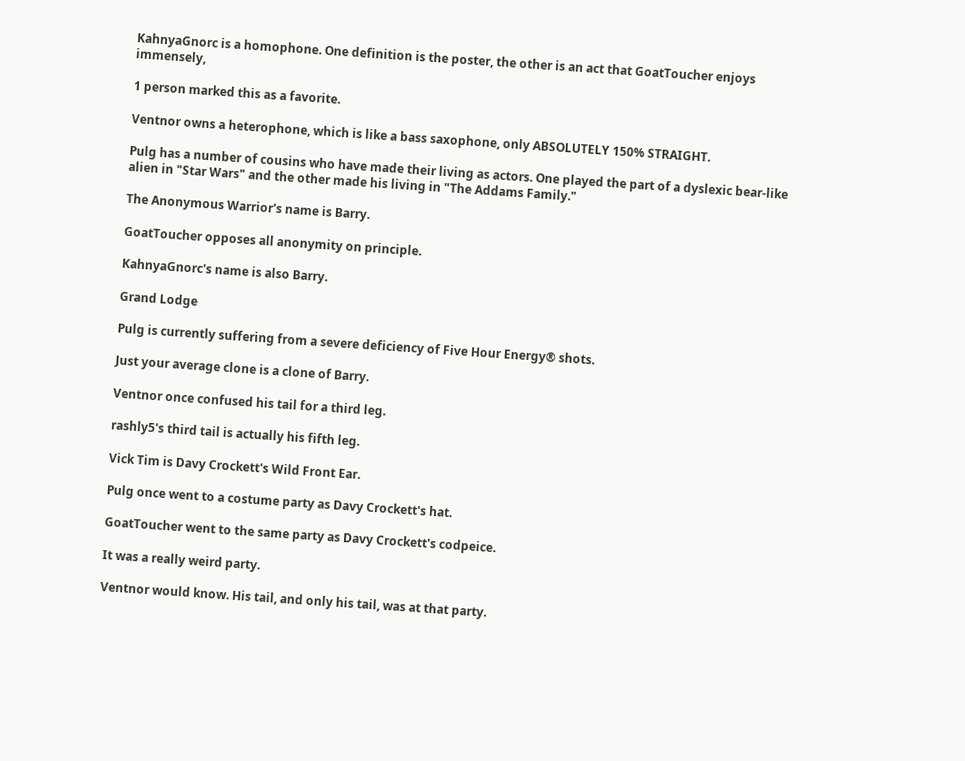KahnyaGnorc is a homophone. One definition is the poster, the other is an act that GoatToucher enjoys immensely,

1 person marked this as a favorite.

Ventnor owns a heterophone, which is like a bass saxophone, only ABSOLUTELY 150% STRAIGHT.

Pulg has a number of cousins who have made their living as actors. One played the part of a dyslexic bear-like alien in "Star Wars" and the other made his living in "The Addams Family."

The Anonymous Warrior's name is Barry.

GoatToucher opposes all anonymity on principle.

KahnyaGnorc's name is also Barry.

Grand Lodge

Pulg is currently suffering from a severe deficiency of Five Hour Energy® shots.

Just your average clone is a clone of Barry.

Ventnor once confused his tail for a third leg.

rashly5's third tail is actually his fifth leg.

Vick Tim is Davy Crockett's Wild Front Ear.

Pulg once went to a costume party as Davy Crockett's hat.

GoatToucher went to the same party as Davy Crockett's codpeice.

It was a really weird party.

Ventnor would know. His tail, and only his tail, was at that party.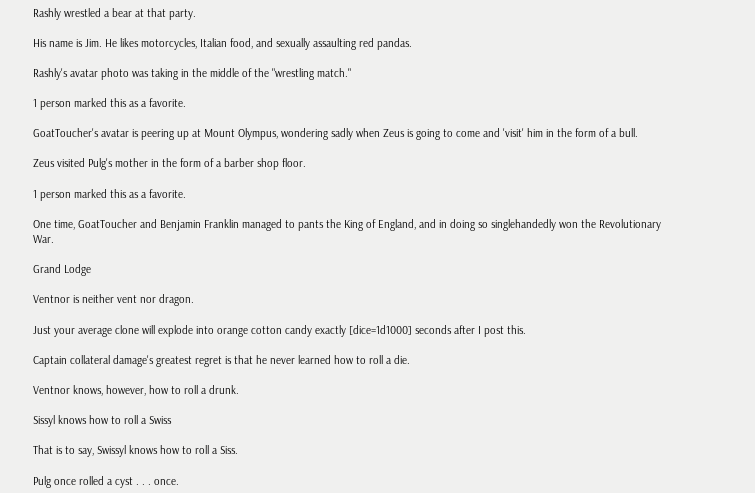Rashly wrestled a bear at that party.

His name is Jim. He likes motorcycles, Italian food, and sexually assaulting red pandas.

Rashly's avatar photo was taking in the middle of the "wrestling match."

1 person marked this as a favorite.

GoatToucher's avatar is peering up at Mount Olympus, wondering sadly when Zeus is going to come and 'visit' him in the form of a bull.

Zeus visited Pulg's mother in the form of a barber shop floor.

1 person marked this as a favorite.

One time, GoatToucher and Benjamin Franklin managed to pants the King of England, and in doing so singlehandedly won the Revolutionary War.

Grand Lodge

Ventnor is neither vent nor dragon.

Just your average clone will explode into orange cotton candy exactly [dice=1d1000] seconds after I post this.

Captain collateral damage's greatest regret is that he never learned how to roll a die.

Ventnor knows, however, how to roll a drunk.

Sissyl knows how to roll a Swiss

That is to say, Swissyl knows how to roll a Siss.

Pulg once rolled a cyst . . . once.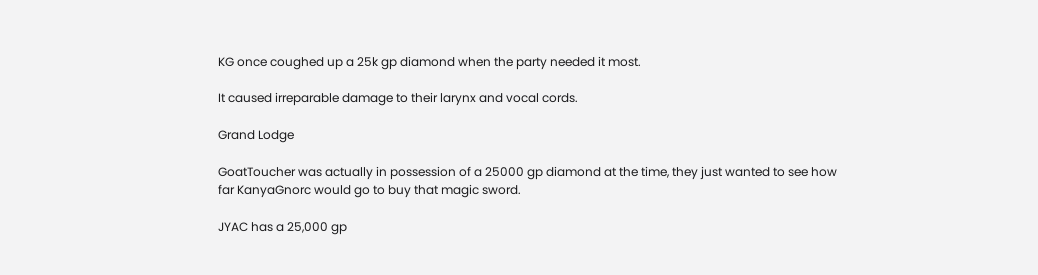KG once coughed up a 25k gp diamond when the party needed it most.

It caused irreparable damage to their larynx and vocal cords.

Grand Lodge

GoatToucher was actually in possession of a 25000 gp diamond at the time, they just wanted to see how far KanyaGnorc would go to buy that magic sword.

JYAC has a 25,000 gp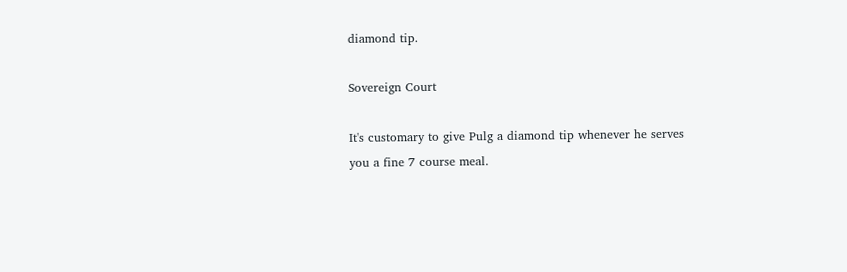diamond tip.

Sovereign Court

It's customary to give Pulg a diamond tip whenever he serves you a fine 7 course meal.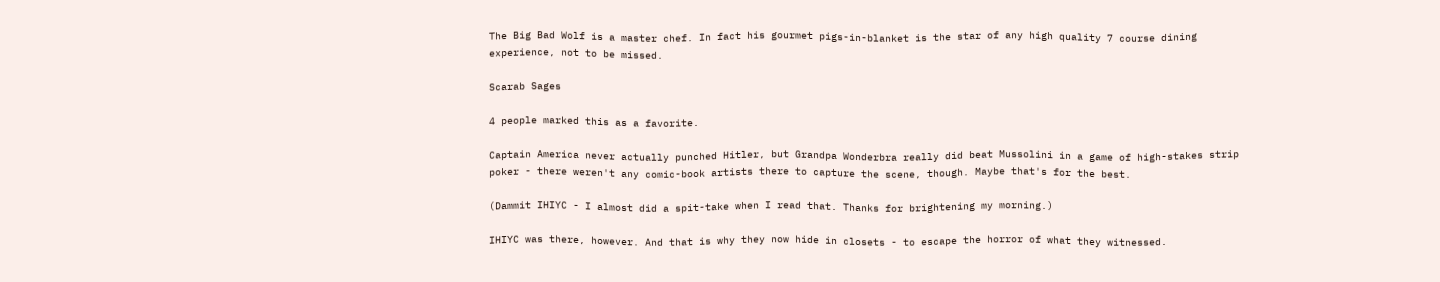The Big Bad Wolf is a master chef. In fact his gourmet pigs-in-blanket is the star of any high quality 7 course dining experience, not to be missed.

Scarab Sages

4 people marked this as a favorite.

Captain America never actually punched Hitler, but Grandpa Wonderbra really did beat Mussolini in a game of high-stakes strip poker - there weren't any comic-book artists there to capture the scene, though. Maybe that's for the best.

(Dammit IHIYC - I almost did a spit-take when I read that. Thanks for brightening my morning.)

IHIYC was there, however. And that is why they now hide in closets - to escape the horror of what they witnessed.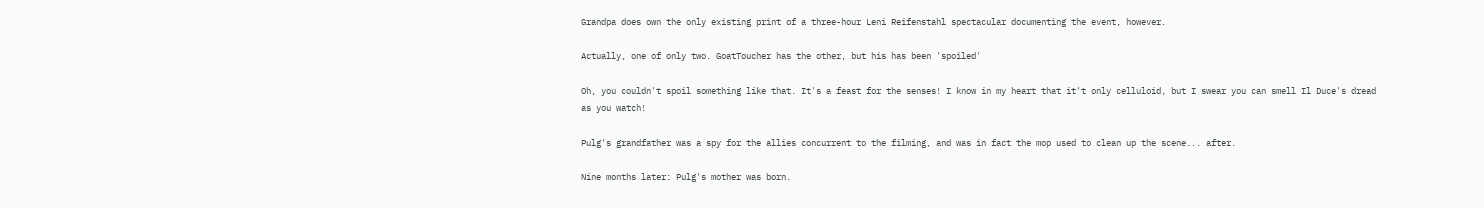Grandpa does own the only existing print of a three-hour Leni Reifenstahl spectacular documenting the event, however.

Actually, one of only two. GoatToucher has the other, but his has been 'spoiled'

Oh, you couldn't spoil something like that. It's a feast for the senses! I know in my heart that it't only celluloid, but I swear you can smell Il Duce's dread as you watch!

Pulg's grandfather was a spy for the allies concurrent to the filming, and was in fact the mop used to clean up the scene... after.

Nine months later: Pulg's mother was born.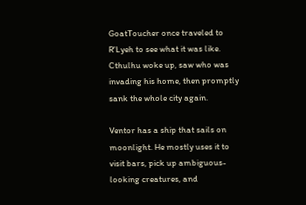GoatToucher once traveled to R'Lyeh to see what it was like. Cthulhu woke up, saw who was invading his home, then promptly sank the whole city again.

Ventor has a ship that sails on moonlight. He mostly uses it to visit bars, pick up ambiguous-looking creatures, and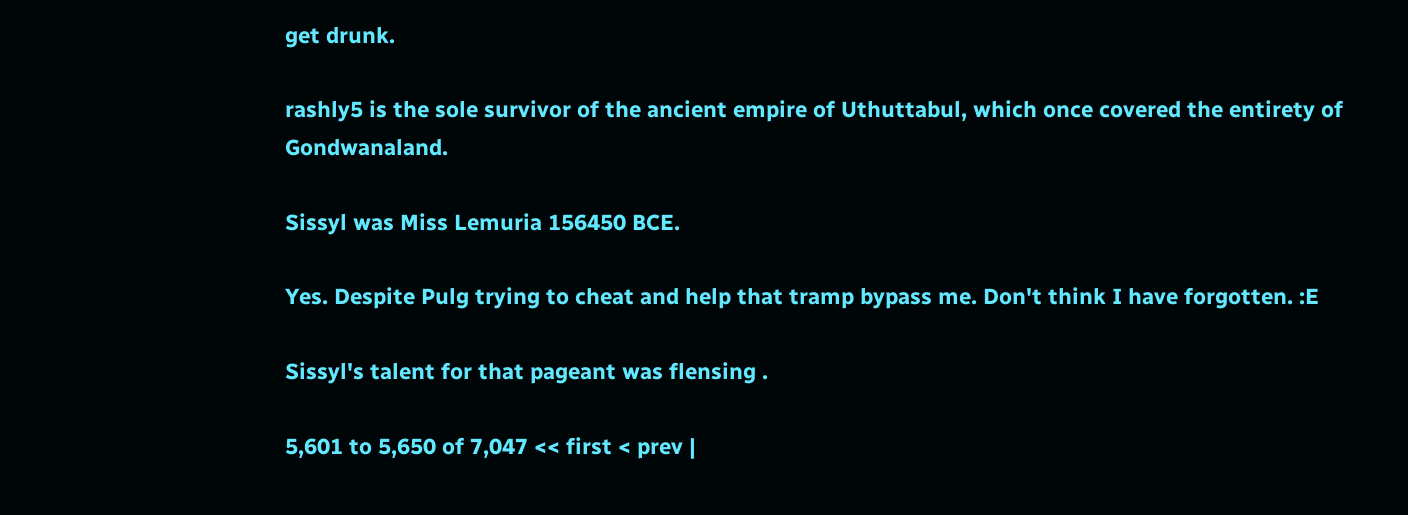get drunk.

rashly5 is the sole survivor of the ancient empire of Uthuttabul, which once covered the entirety of Gondwanaland.

Sissyl was Miss Lemuria 156450 BCE.

Yes. Despite Pulg trying to cheat and help that tramp bypass me. Don't think I have forgotten. :E

Sissyl's talent for that pageant was flensing .

5,601 to 5,650 of 7,047 << first < prev |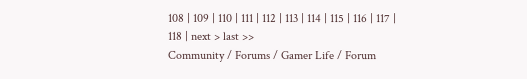108 | 109 | 110 | 111 | 112 | 113 | 114 | 115 | 116 | 117 | 118 | next > last >>
Community / Forums / Gamer Life / Forum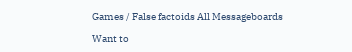Games / False factoids All Messageboards

Want to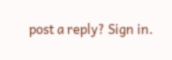post a reply? Sign in.